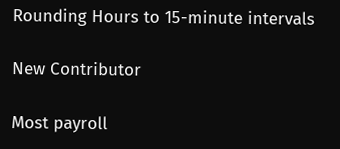Rounding Hours to 15-minute intervals

New Contributor

Most payroll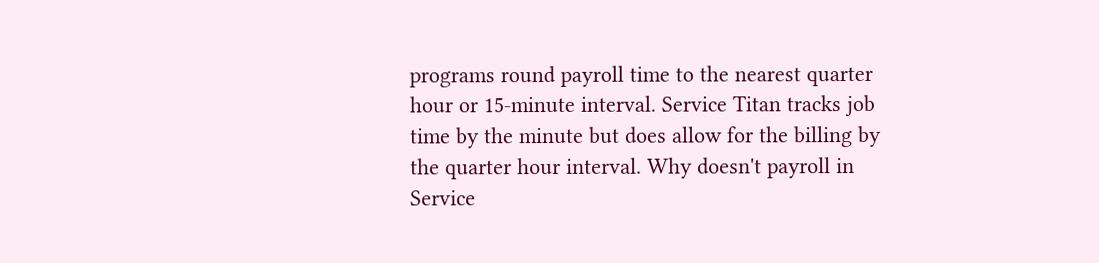programs round payroll time to the nearest quarter hour or 15-minute interval. Service Titan tracks job time by the minute but does allow for the billing by the quarter hour interval. Why doesn't payroll in Service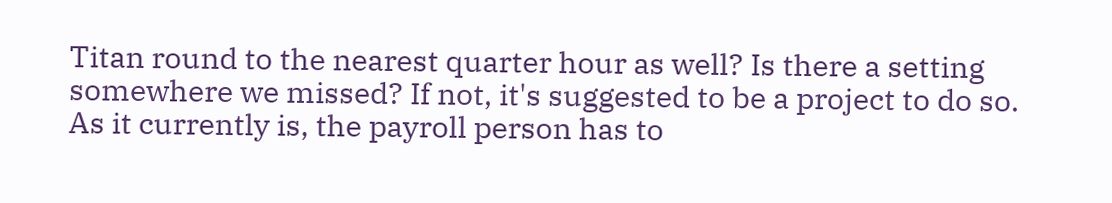Titan round to the nearest quarter hour as well? Is there a setting somewhere we missed? If not, it's suggested to be a project to do so. As it currently is, the payroll person has to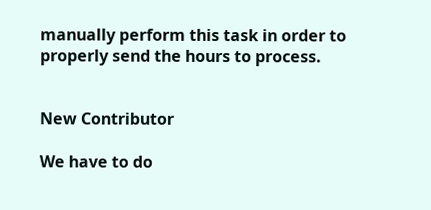manually perform this task in order to properly send the hours to process.


New Contributor

We have to do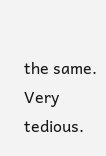the same. Very tedious.